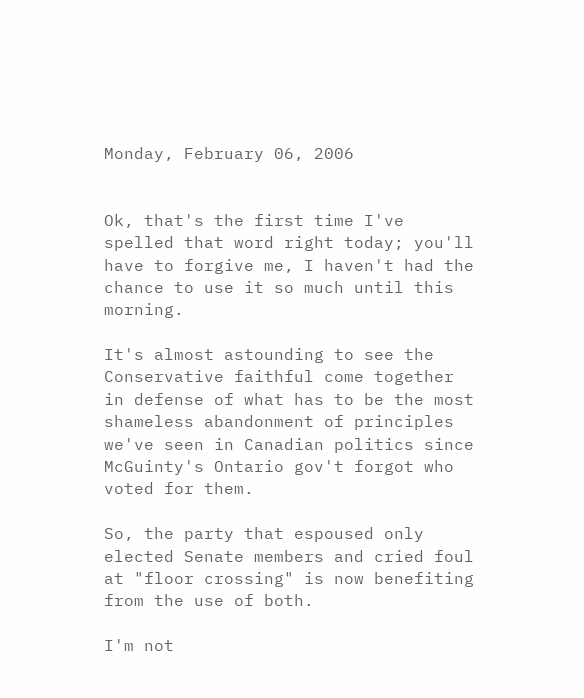Monday, February 06, 2006


Ok, that's the first time I've spelled that word right today; you'll have to forgive me, I haven't had the chance to use it so much until this morning.

It's almost astounding to see the Conservative faithful come together in defense of what has to be the most shameless abandonment of principles we've seen in Canadian politics since McGuinty's Ontario gov't forgot who voted for them.

So, the party that espoused only elected Senate members and cried foul at "floor crossing" is now benefiting from the use of both.

I'm not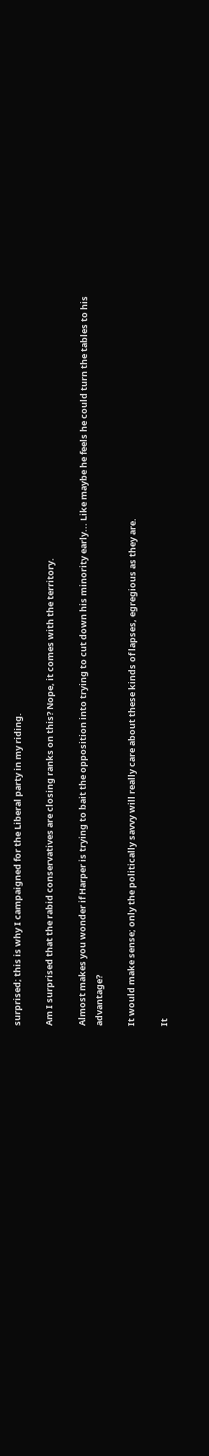surprised; this is why I campaigned for the Liberal party in my riding.

Am I surprised that the rabid conservatives are closing ranks on this? Nope, it comes with the territory.

Almost makes you wonder if Harper is trying to bait the opposition into trying to cut down his minority early... Like maybe he feels he could turn the tables to his advantage?

It would make sense; only the politically savvy will really care about these kinds of lapses, egregious as they are.

It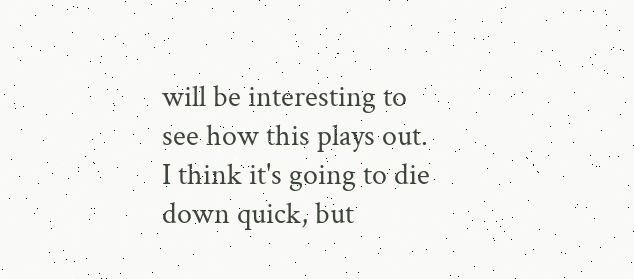will be interesting to see how this plays out. I think it's going to die down quick, but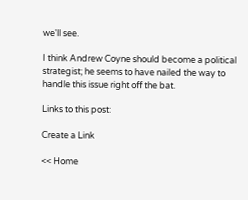we'll see.

I think Andrew Coyne should become a political strategist; he seems to have nailed the way to handle this issue right off the bat.

Links to this post:

Create a Link

<< Home